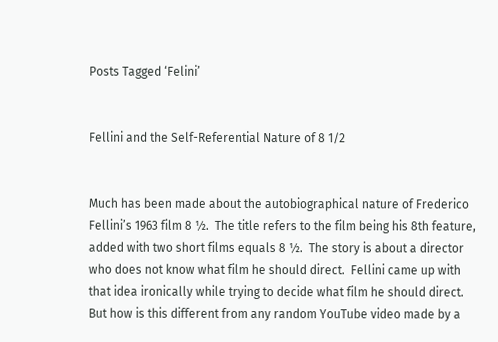Posts Tagged ‘Felini’


Fellini and the Self-Referential Nature of 8 1/2


Much has been made about the autobiographical nature of Frederico Fellini’s 1963 film 8 ½.  The title refers to the film being his 8th feature, added with two short films equals 8 ½.  The story is about a director who does not know what film he should direct.  Fellini came up with that idea ironically while trying to decide what film he should direct.  But how is this different from any random YouTube video made by a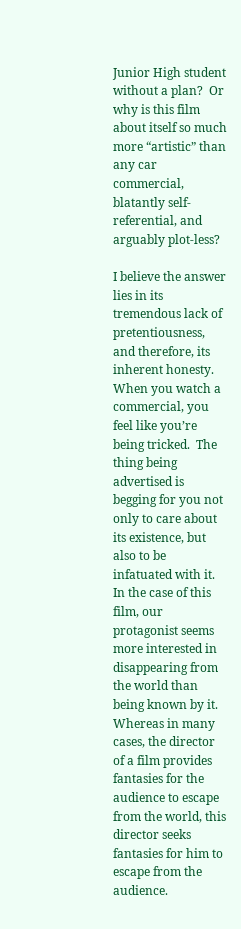Junior High student without a plan?  Or why is this film about itself so much more “artistic” than any car commercial, blatantly self-referential, and arguably plot-less?

I believe the answer lies in its tremendous lack of pretentiousness, and therefore, its inherent honesty.  When you watch a commercial, you feel like you’re being tricked.  The thing being advertised is begging for you not only to care about its existence, but also to be infatuated with it.  In the case of this film, our protagonist seems more interested in disappearing from the world than being known by it.  Whereas in many cases, the director of a film provides fantasies for the audience to escape from the world, this director seeks fantasies for him to escape from the audience.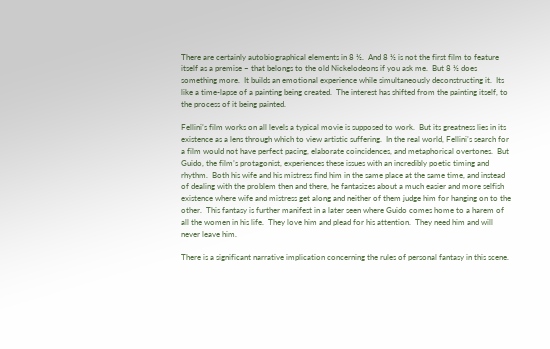There are certainly autobiographical elements in 8 ½.  And 8 ½ is not the first film to feature itself as a premise – that belongs to the old Nickelodeons if you ask me.  But 8 ½ does something more.  It builds an emotional experience while simultaneously deconstructing it.  Its like a time-lapse of a painting being created.  The interest has shifted from the painting itself, to the process of it being painted.

Fellini’s film works on all levels a typical movie is supposed to work.  But its greatness lies in its existence as a lens through which to view artistic suffering.  In the real world, Fellini’s search for a film would not have perfect pacing, elaborate coincidences, and metaphorical overtones.  But Guido, the film’s protagonist, experiences these issues with an incredibly poetic timing and rhythm.  Both his wife and his mistress find him in the same place at the same time, and instead of dealing with the problem then and there, he fantasizes about a much easier and more selfish existence where wife and mistress get along and neither of them judge him for hanging on to the other.  This fantasy is further manifest in a later seen where Guido comes home to a harem of all the women in his life.  They love him and plead for his attention.  They need him and will never leave him.

There is a significant narrative implication concerning the rules of personal fantasy in this scene.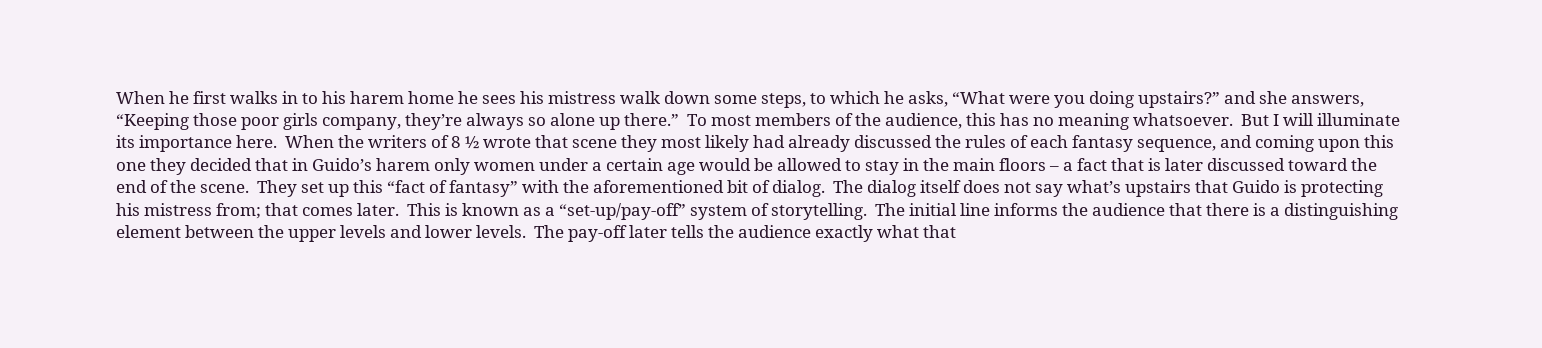When he first walks in to his harem home he sees his mistress walk down some steps, to which he asks, “What were you doing upstairs?” and she answers, “Keeping those poor girls company, they’re always so alone up there.”  To most members of the audience, this has no meaning whatsoever.  But I will illuminate its importance here.  When the writers of 8 ½ wrote that scene they most likely had already discussed the rules of each fantasy sequence, and coming upon this one they decided that in Guido’s harem only women under a certain age would be allowed to stay in the main floors – a fact that is later discussed toward the end of the scene.  They set up this “fact of fantasy” with the aforementioned bit of dialog.  The dialog itself does not say what’s upstairs that Guido is protecting his mistress from; that comes later.  This is known as a “set-up/pay-off” system of storytelling.  The initial line informs the audience that there is a distinguishing element between the upper levels and lower levels.  The pay-off later tells the audience exactly what that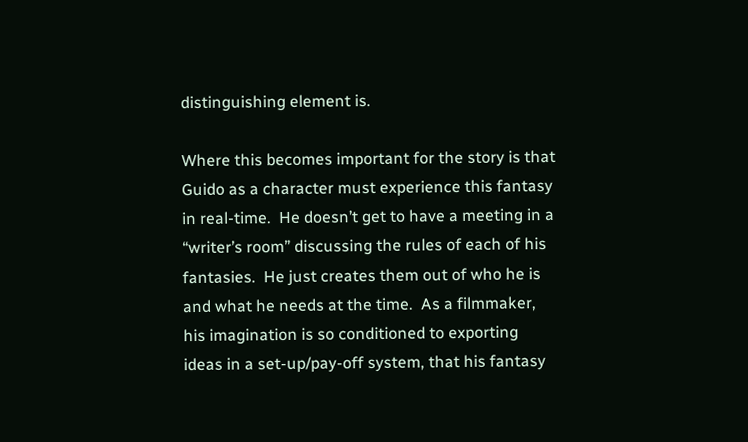distinguishing element is.

Where this becomes important for the story is that Guido as a character must experience this fantasy in real-time.  He doesn’t get to have a meeting in a “writer’s room” discussing the rules of each of his fantasies.  He just creates them out of who he is and what he needs at the time.  As a filmmaker, his imagination is so conditioned to exporting ideas in a set-up/pay-off system, that his fantasy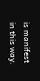is manifest in this way.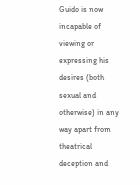Guido is now incapable of viewing or expressing his desires (both sexual and otherwise) in any way apart from theatrical deception and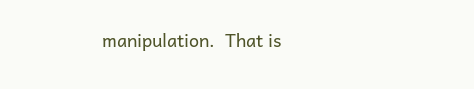manipulation.  That is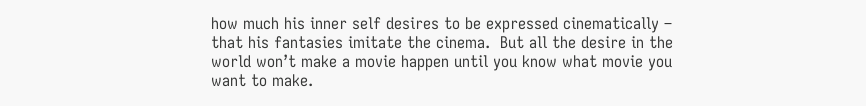how much his inner self desires to be expressed cinematically – that his fantasies imitate the cinema.  But all the desire in the world won’t make a movie happen until you know what movie you want to make.